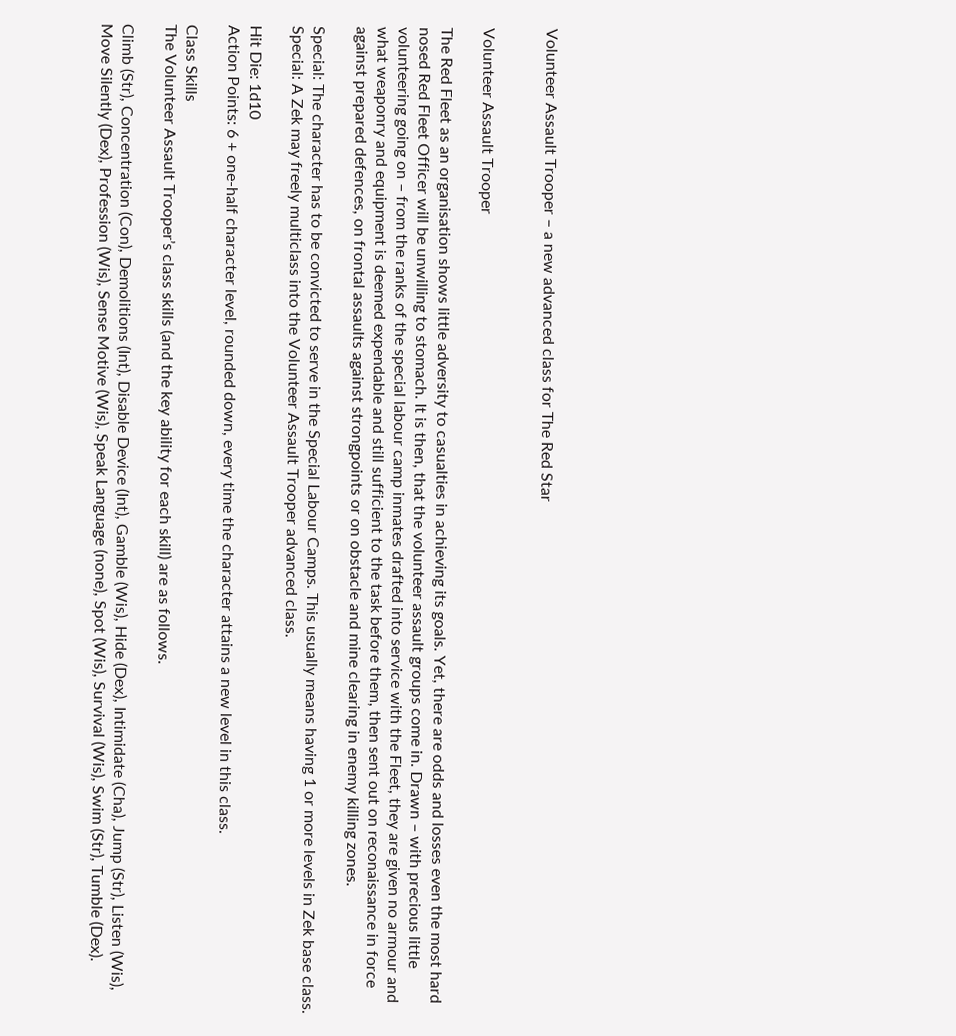Volunteer Assault Trooper – a new advanced class for The Red Star


Volunteer Assault Trooper

The Red Fleet as an organisation shows little adversity to casualties in achieving its goals. Yet, there are odds and losses even the most hard nosed Red Fleet Officer will be unwilling to stomach. It is then, that the volunteer assault groups come in. Drawn – with precious little volunteering going on – from the ranks of the special labour camp inmates drafted into service with the Fleet, they are given no armour and what weaponry and equipment is deemed expendable and still sufficient to the task before them, then sent out on reconaissance in force against prepared defences, on frontal assaults against strongpoints or on obstacle and mine clearing in enemy killing zones.

Special: The character has to be convicted to serve in the Special Labour Camps. This usually means having 1 or more levels in Zek base class.
Special: A Zek may freely multiclass into the Volunteer Assault Trooper advanced class.

Hit Die: 1d10
Action Points: 6 + one-half character level, rounded down, every time the character attains a new level in this class.

Class Skills
The Volunteer Assault Trooper’s class skills (and the key ability for each skill) are as follows.

Climb (Str), Concentration (Con), Demolitions (Int), Disable Device (Int), Gamble (Wis), Hide (Dex), Intimidate (Cha), Jump (Str), Listen (Wis), Move Silently (Dex), Profession (Wis), Sense Motive (Wis), Speak Language (none), Spot (Wis), Survival (Wis), Swim (Str), Tumble (Dex).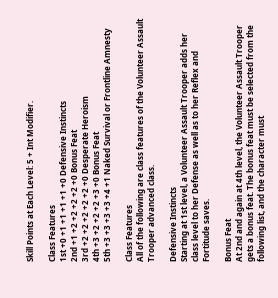Skill Points at Each Level: 5 + Int Modifier.

Class Features
1st +0 +1 +1 +1 +1 +0 Defensive Instincts
2nd +1 +2 +2 +2 +2 +0 Bonus Feat
3rd +2 +2 +2 +2 +2 +0 Desperate Heroism
4th +3 +2 +2 +2 +3 +0 Bonus Feat
5th +3 +3 +3 +3 +4 +1 Naked Survival or Frontline Amnesty

Class Features
All of the following are class features of the Volunteer Assault Trooper advanced class.

Defensive Instincts
Starting at 1st level, a Volunteer Assault Trooper adds her class level to her Defense as well as to her Reflex and Fortitude saves.

Bonus Feat
At 2nd and again at 4th level, the Volunteer Assault Trooper gets a bonus feat. The bonus feat must be selected from the following list, and the character must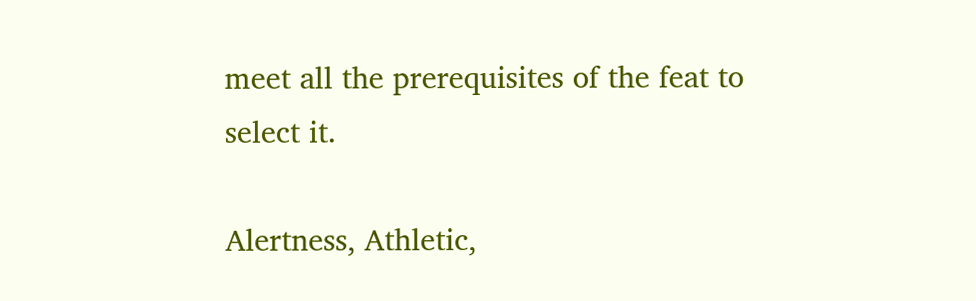meet all the prerequisites of the feat to select it.

Alertness, Athletic,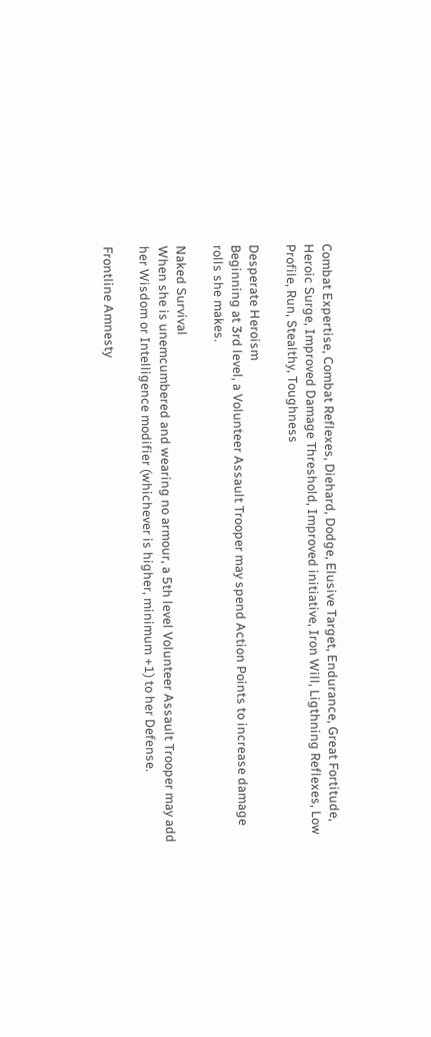Combat Expertise, Combat Reflexes, Diehard, Dodge, Elusive Target, Endurance, Great Fortitude, Heroic Surge, Improved Damage Threshold, Improved initiative, Iron Will, Ligthning Reflexes, Low Profile, Run, Stealthy, Toughness

Desperate Heroism
Beginning at 3rd level, a Volunteer Assault Trooper may spend Action Points to increase damage rolls she makes.

Naked Survival
When she is unemcumbered and wearing no armour, a 5th level Volunteer Assault Trooper may add her Wisdom or Intelligence modifier (whichever is higher, minimum +1) to her Defense.

Frontline Amnesty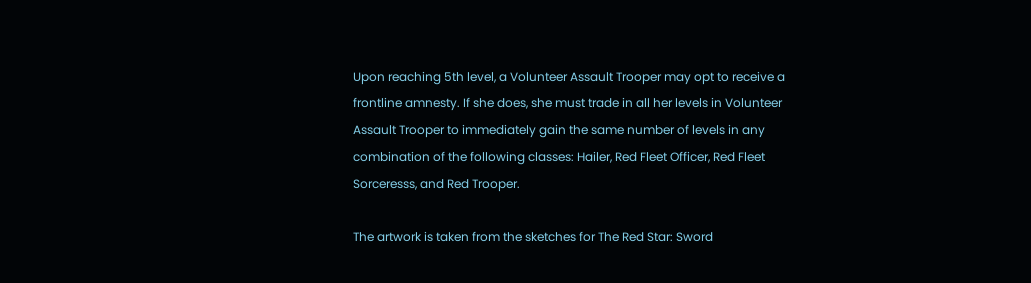Upon reaching 5th level, a Volunteer Assault Trooper may opt to receive a frontline amnesty. If she does, she must trade in all her levels in Volunteer Assault Trooper to immediately gain the same number of levels in any combination of the following classes: Hailer, Red Fleet Officer, Red Fleet Sorceresss, and Red Trooper.

The artwork is taken from the sketches for The Red Star: Sword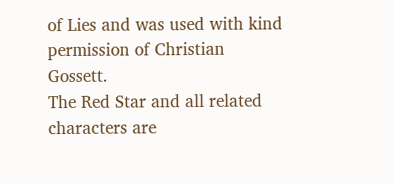of Lies and was used with kind permission of Christian Gossett.
The Red Star and all related characters are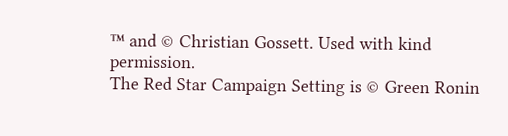™ and © Christian Gossett. Used with kind permission.
The Red Star Campaign Setting is © Green Ronin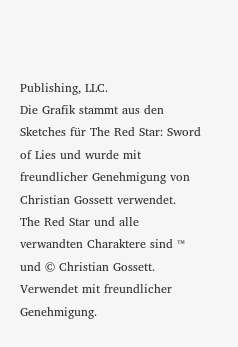Publishing, LLC.
Die Grafik stammt aus den Sketches für The Red Star: Sword of Lies und wurde mit freundlicher Genehmigung von Christian Gossett verwendet.
The Red Star und alle verwandten Charaktere sind ™ und © Christian Gossett. Verwendet mit freundlicher Genehmigung.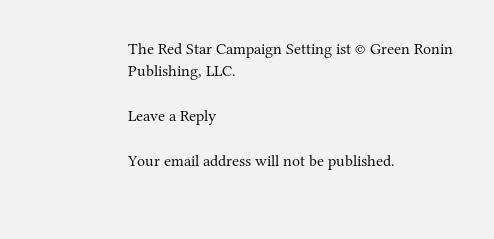The Red Star Campaign Setting ist © Green Ronin Publishing, LLC.

Leave a Reply

Your email address will not be published.